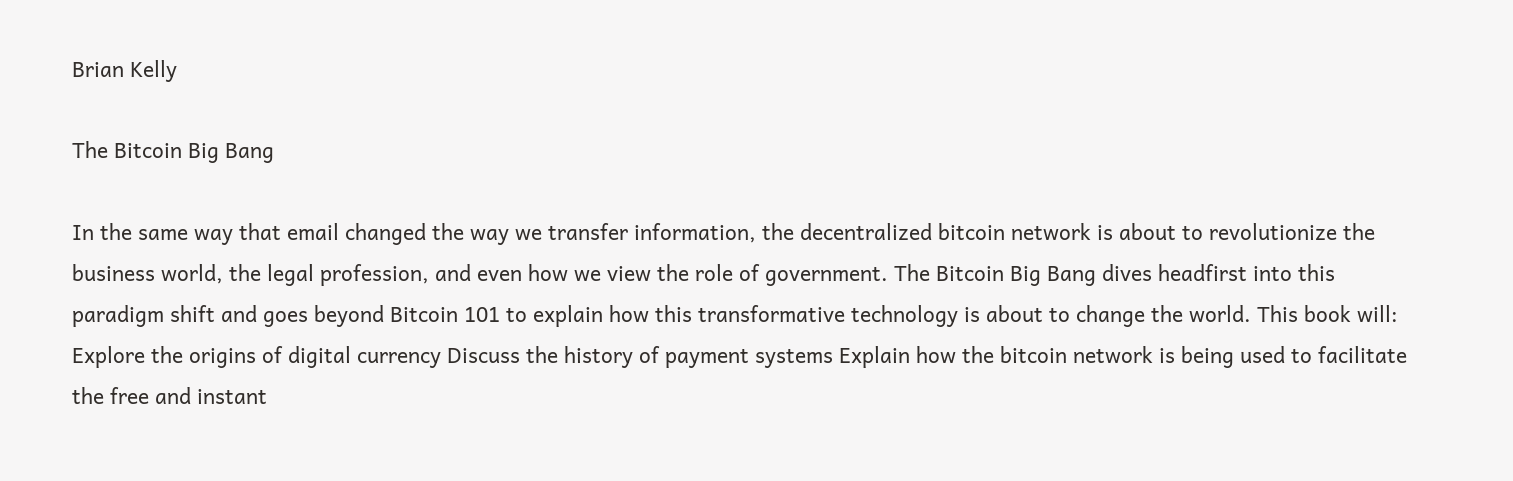Brian Kelly

The Bitcoin Big Bang

In the same way that email changed the way we transfer information, the decentralized bitcoin network is about to revolutionize the business world, the legal profession, and even how we view the role of government. The Bitcoin Big Bang dives headfirst into this paradigm shift and goes beyond Bitcoin 101 to explain how this transformative technology is about to change the world. This book will: Explore the origins of digital currency Discuss the history of payment systems Explain how the bitcoin network is being used to facilitate the free and instant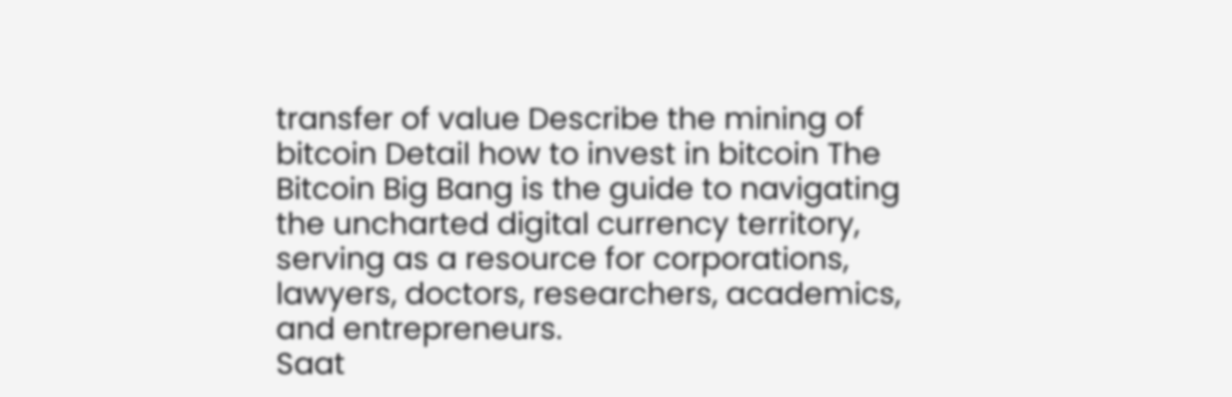transfer of value Describe the mining of bitcoin Detail how to invest in bitcoin The Bitcoin Big Bang is the guide to navigating the uncharted digital currency territory, serving as a resource for corporations, lawyers, doctors, researchers, academics, and entrepreneurs.
Saat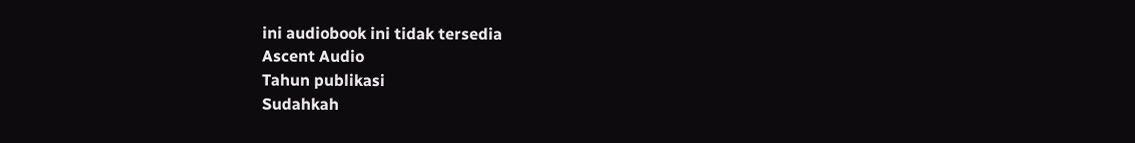ini audiobook ini tidak tersedia
Ascent Audio
Tahun publikasi
Sudahkah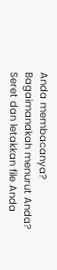Anda membacanya? Bagaimanakah menurut Anda?
Seret dan letakkan file Anda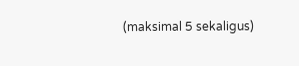(maksimal 5 sekaligus)